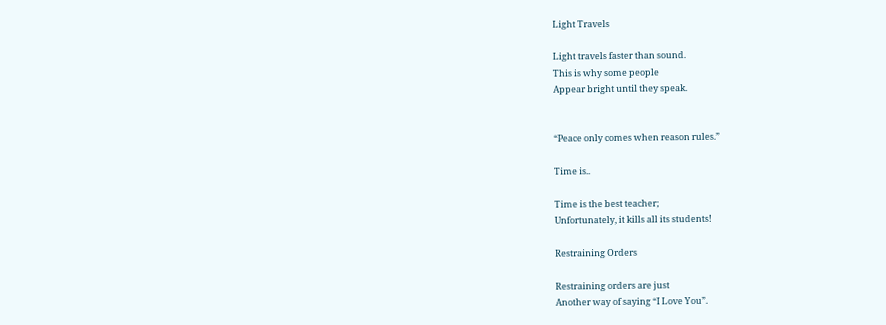Light Travels

Light travels faster than sound.
This is why some people
Appear bright until they speak.


“Peace only comes when reason rules.”

Time is..

Time is the best teacher;
Unfortunately, it kills all its students!

Restraining Orders

Restraining orders are just
Another way of saying “I Love You”.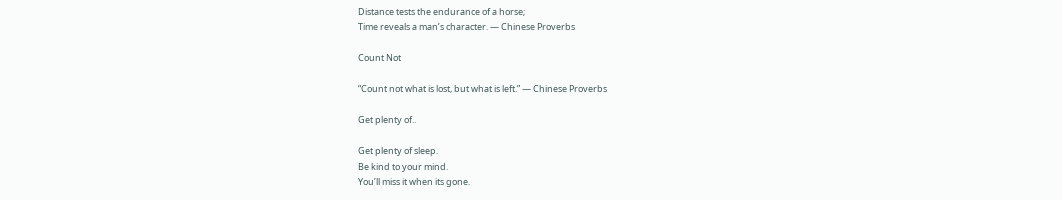Distance tests the endurance of a horse;
Time reveals a man’s character. — Chinese Proverbs

Count Not

“Count not what is lost, but what is left.” — Chinese Proverbs

Get plenty of..

Get plenty of sleep.
Be kind to your mind.
You’ll miss it when its gone.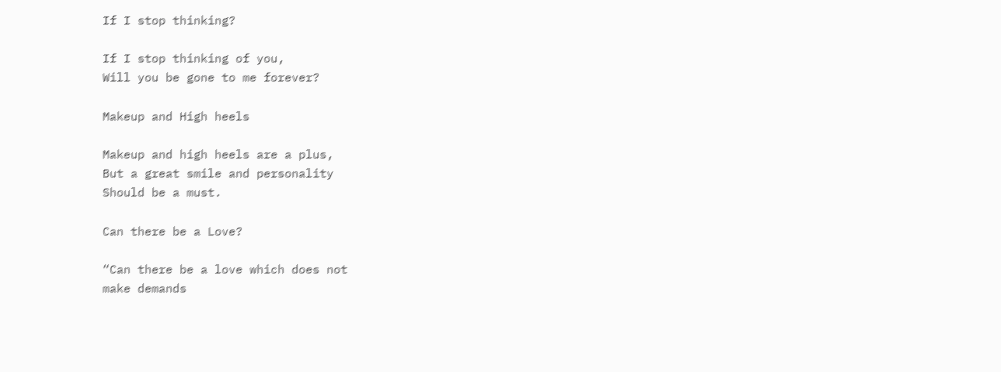If I stop thinking?

If I stop thinking of you,
Will you be gone to me forever?

Makeup and High heels

Makeup and high heels are a plus,
But a great smile and personality
Should be a must.

Can there be a Love?

“Can there be a love which does not
make demands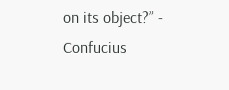on its object?” -  Confucius